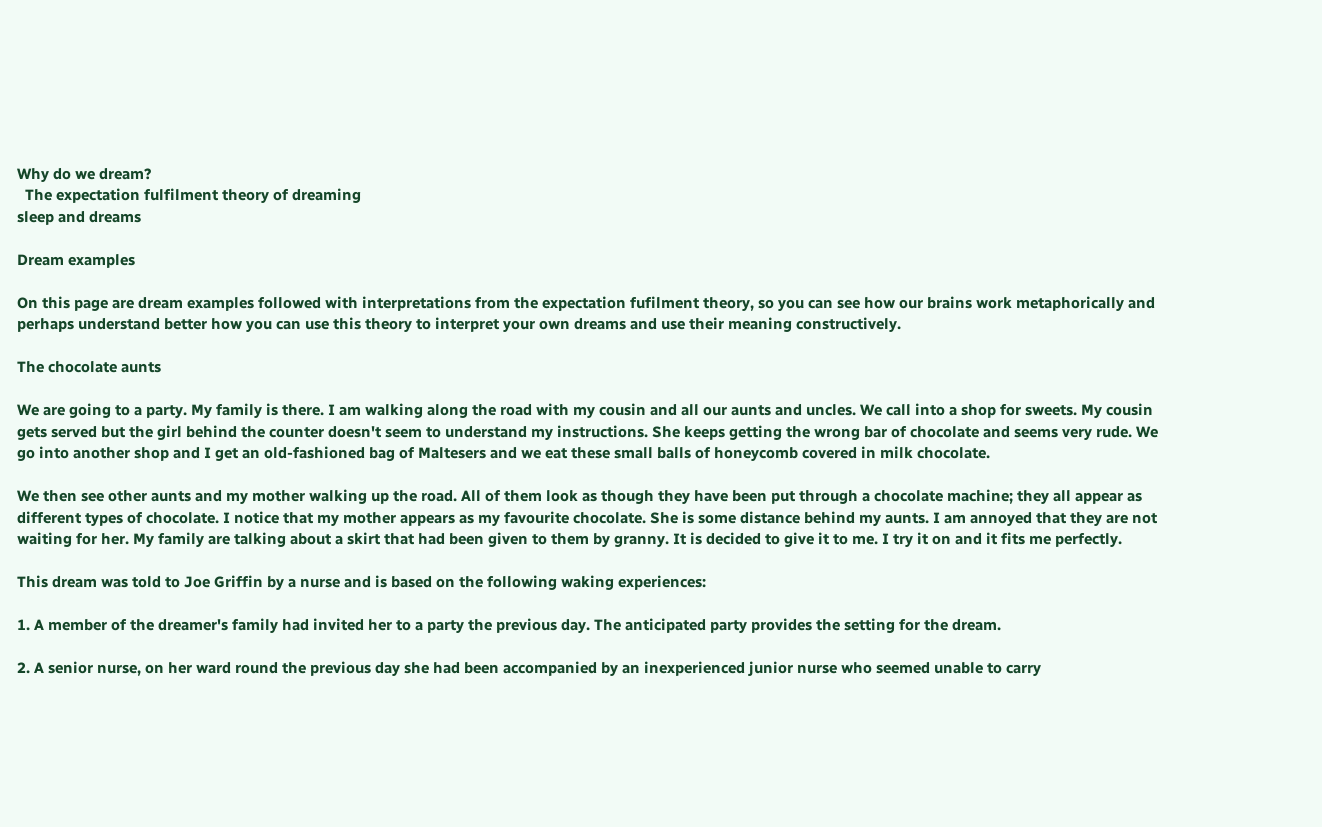Why do we dream?
  The expectation fulfilment theory of dreaming
sleep and dreams

Dream examples

On this page are dream examples followed with interpretations from the expectation fufilment theory, so you can see how our brains work metaphorically and perhaps understand better how you can use this theory to interpret your own dreams and use their meaning constructively.

The chocolate aunts

We are going to a party. My family is there. I am walking along the road with my cousin and all our aunts and uncles. We call into a shop for sweets. My cousin gets served but the girl behind the counter doesn't seem to understand my instructions. She keeps getting the wrong bar of chocolate and seems very rude. We go into another shop and I get an old-fashioned bag of Maltesers and we eat these small balls of honeycomb covered in milk chocolate.

We then see other aunts and my mother walking up the road. All of them look as though they have been put through a chocolate machine; they all appear as different types of chocolate. I notice that my mother appears as my favourite chocolate. She is some distance behind my aunts. I am annoyed that they are not waiting for her. My family are talking about a skirt that had been given to them by granny. It is decided to give it to me. I try it on and it fits me perfectly.

This dream was told to Joe Griffin by a nurse and is based on the following waking experiences:

1. A member of the dreamer's family had invited her to a party the previous day. The anticipated party provides the setting for the dream.

2. A senior nurse, on her ward round the previous day she had been accompanied by an inexperienced junior nurse who seemed unable to carry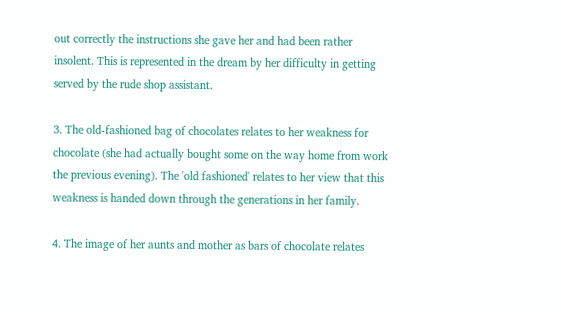out correctly the instructions she gave her and had been rather insolent. This is represented in the dream by her difficulty in getting served by the rude shop assistant.

3. The old-fashioned bag of chocolates relates to her weakness for chocolate (she had actually bought some on the way home from work the previous evening). The 'old fashioned' relates to her view that this weakness is handed down through the generations in her family.

4. The image of her aunts and mother as bars of chocolate relates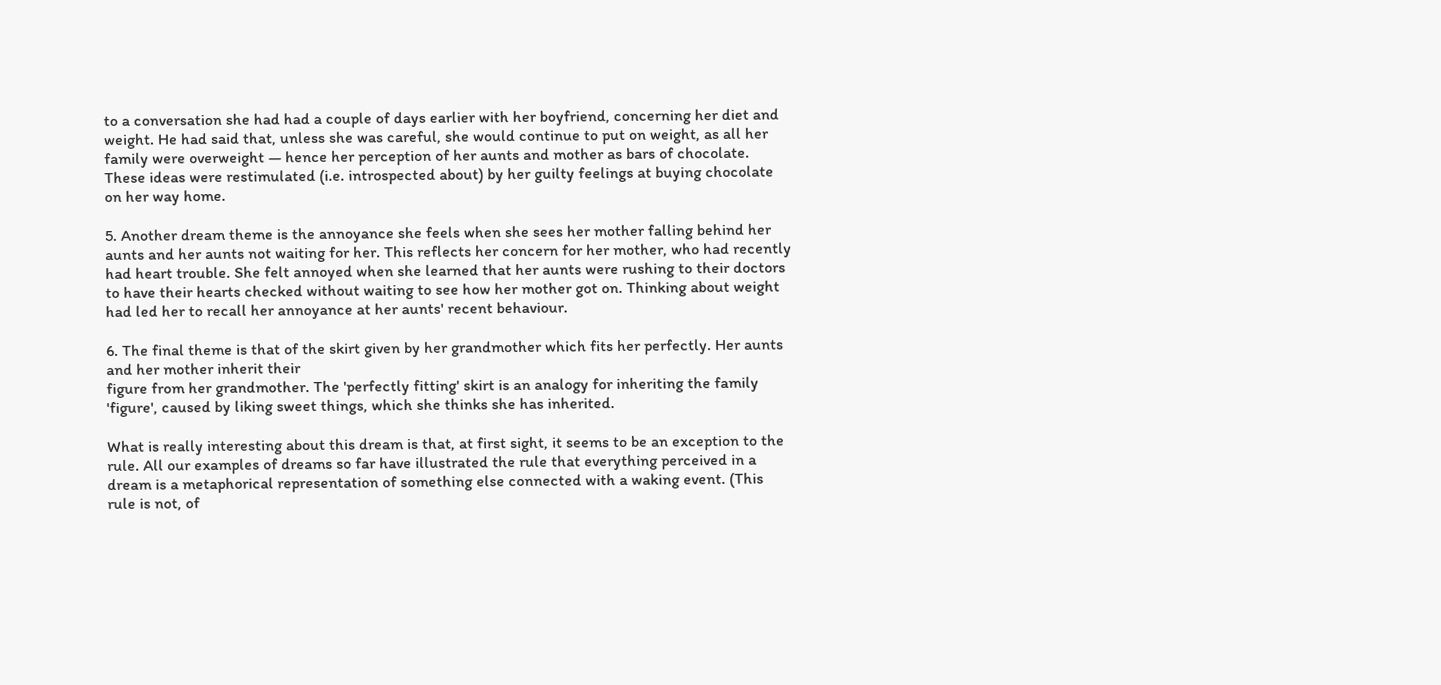to a conversation she had had a couple of days earlier with her boyfriend, concerning her diet and weight. He had said that, unless she was careful, she would continue to put on weight, as all her family were overweight — hence her perception of her aunts and mother as bars of chocolate. These ideas were restimulated (i.e. introspected about) by her guilty feelings at buying chocolate on her way home.

5. Another dream theme is the annoyance she feels when she sees her mother falling behind her aunts and her aunts not waiting for her. This reflects her concern for her mother, who had recently had heart trouble. She felt annoyed when she learned that her aunts were rushing to their doctors to have their hearts checked without waiting to see how her mother got on. Thinking about weight had led her to recall her annoyance at her aunts' recent behaviour.

6. The final theme is that of the skirt given by her grandmother which fits her perfectly. Her aunts and her mother inherit their
figure from her grandmother. The 'perfectly fitting' skirt is an analogy for inheriting the family 'figure', caused by liking sweet things, which she thinks she has inherited.

What is really interesting about this dream is that, at first sight, it seems to be an exception to the rule. All our examples of dreams so far have illustrated the rule that everything perceived in a dream is a metaphorical representation of something else connected with a waking event. (This rule is not, of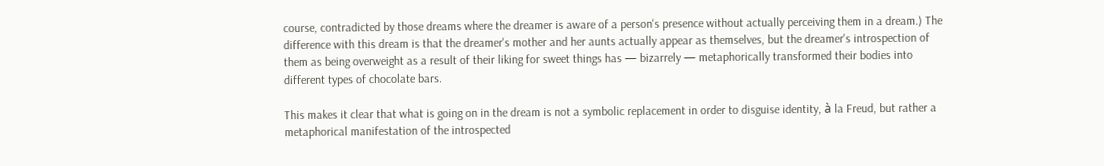course, contradicted by those dreams where the dreamer is aware of a person's presence without actually perceiving them in a dream.) The difference with this dream is that the dreamer's mother and her aunts actually appear as themselves, but the dreamer's introspection of them as being overweight as a result of their liking for sweet things has — bizarrely — metaphorically transformed their bodies into different types of chocolate bars.

This makes it clear that what is going on in the dream is not a symbolic replacement in order to disguise identity, à la Freud, but rather a metaphorical manifestation of the introspected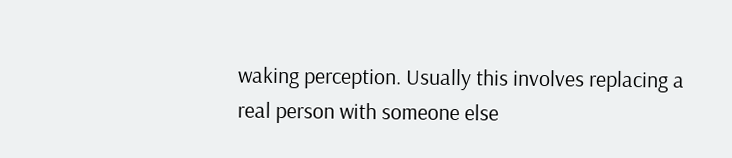waking perception. Usually this involves replacing a real person with someone else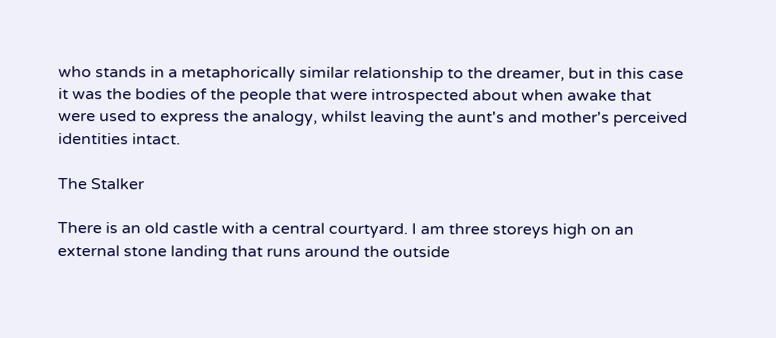who stands in a metaphorically similar relationship to the dreamer, but in this case it was the bodies of the people that were introspected about when awake that were used to express the analogy, whilst leaving the aunt's and mother's perceived identities intact.

The Stalker

There is an old castle with a central courtyard. I am three storeys high on an external stone landing that runs around the outside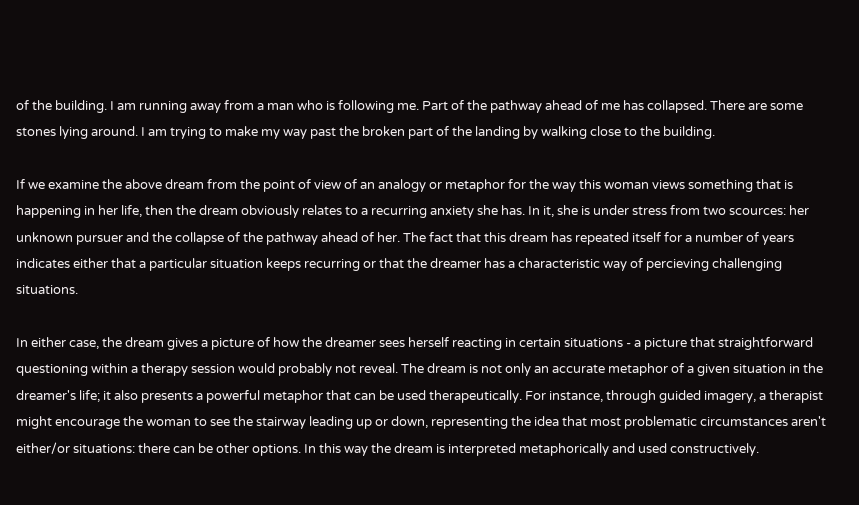of the building. I am running away from a man who is following me. Part of the pathway ahead of me has collapsed. There are some stones lying around. I am trying to make my way past the broken part of the landing by walking close to the building.

If we examine the above dream from the point of view of an analogy or metaphor for the way this woman views something that is happening in her life, then the dream obviously relates to a recurring anxiety she has. In it, she is under stress from two scources: her unknown pursuer and the collapse of the pathway ahead of her. The fact that this dream has repeated itself for a number of years indicates either that a particular situation keeps recurring or that the dreamer has a characteristic way of percieving challenging situations.

In either case, the dream gives a picture of how the dreamer sees herself reacting in certain situations - a picture that straightforward questioning within a therapy session would probably not reveal. The dream is not only an accurate metaphor of a given situation in the dreamer's life; it also presents a powerful metaphor that can be used therapeutically. For instance, through guided imagery, a therapist might encourage the woman to see the stairway leading up or down, representing the idea that most problematic circumstances aren't either/or situations: there can be other options. In this way the dream is interpreted metaphorically and used constructively.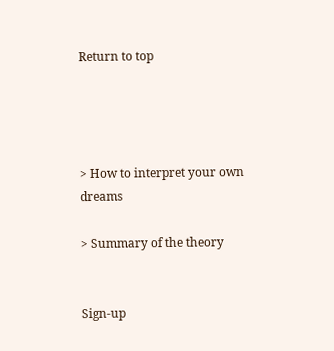Return to top




> How to interpret your own dreams

> Summary of the theory


Sign-up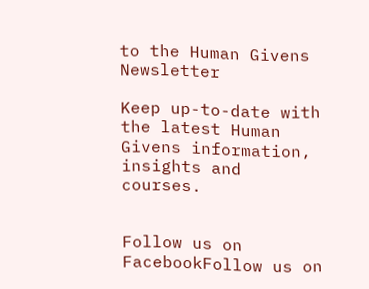to the Human Givens Newsletter

Keep up-to-date with the latest Human Givens information, insights and courses.


Follow us on FacebookFollow us on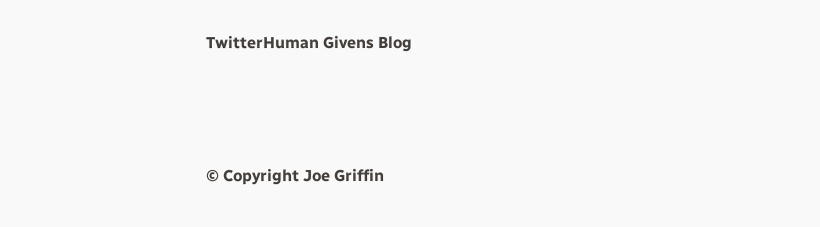TwitterHuman Givens Blog



© Copyright Joe Griffin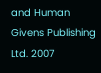and Human Givens Publishing Ltd. 2007